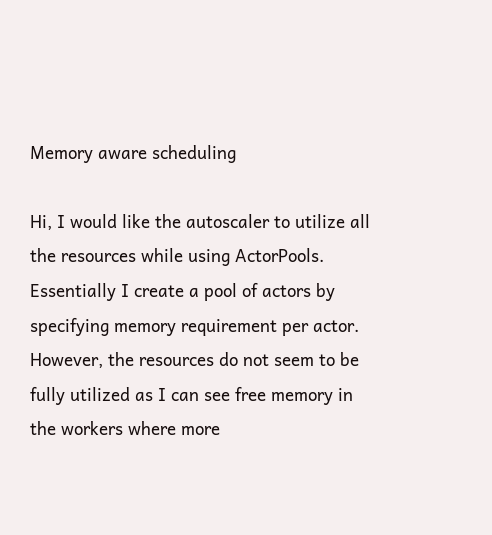Memory aware scheduling

Hi, I would like the autoscaler to utilize all the resources while using ActorPools. Essentially I create a pool of actors by specifying memory requirement per actor. However, the resources do not seem to be fully utilized as I can see free memory in the workers where more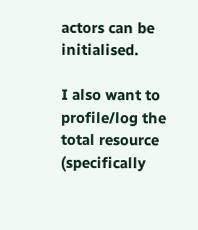actors can be initialised.

I also want to profile/log the total resource (specifically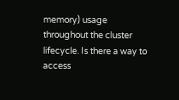memory) usage throughout the cluster lifecycle. Is there a way to access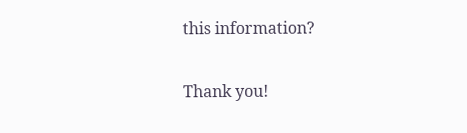this information?

Thank you!